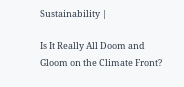Sustainability |

Is It Really All Doom and Gloom on the Climate Front?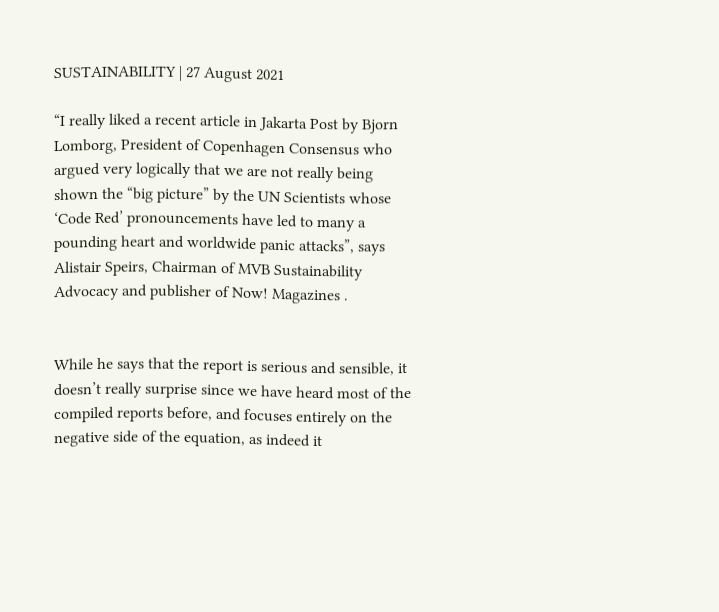SUSTAINABILITY | 27 August 2021

“I really liked a recent article in Jakarta Post by Bjorn Lomborg, President of Copenhagen Consensus who argued very logically that we are not really being shown the “big picture” by the UN Scientists whose ‘Code Red’ pronouncements have led to many a pounding heart and worldwide panic attacks”, says Alistair Speirs, Chairman of MVB Sustainability Advocacy and publisher of Now! Magazines .


While he says that the report is serious and sensible, it doesn’t really surprise since we have heard most of the compiled reports before, and focuses entirely on the negative side of the equation, as indeed it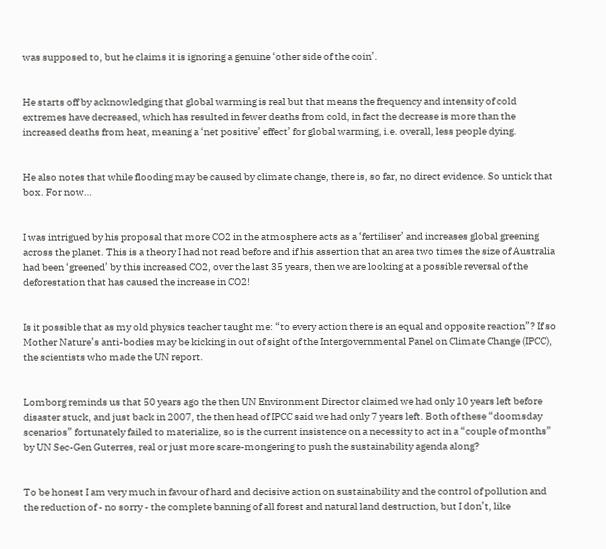was supposed to, but he claims it is ignoring a genuine ‘other side of the coin’.


He starts off by acknowledging that global warming is real but that means the frequency and intensity of cold extremes have decreased, which has resulted in fewer deaths from cold, in fact the decrease is more than the increased deaths from heat, meaning a ‘net positive’ effect’ for global warming, i.e. overall, less people dying.


He also notes that while flooding may be caused by climate change, there is, so far, no direct evidence. So untick that box. For now…


I was intrigued by his proposal that more CO2 in the atmosphere acts as a ‘fertiliser’ and increases global greening across the planet. This is a theory I had not read before and if his assertion that an area two times the size of Australia had been ‘greened’ by this increased CO2, over the last 35 years, then we are looking at a possible reversal of the deforestation that has caused the increase in CO2!


Is it possible that as my old physics teacher taught me: “to every action there is an equal and opposite reaction”? If so Mother Nature’s anti-bodies may be kicking in out of sight of the Intergovernmental Panel on Climate Change (IPCC), the scientists who made the UN report.


Lomborg reminds us that 50 years ago the then UN Environment Director claimed we had only 10 years left before disaster stuck, and just back in 2007, the then head of IPCC said we had only 7 years left. Both of these “doomsday scenarios” fortunately failed to materialize, so is the current insistence on a necessity to act in a “couple of months” by UN Sec-Gen Guterres, real or just more scare-mongering to push the sustainability agenda along?


To be honest I am very much in favour of hard and decisive action on sustainability and the control of pollution and the reduction of - no sorry - the complete banning of all forest and natural land destruction, but I don’t, like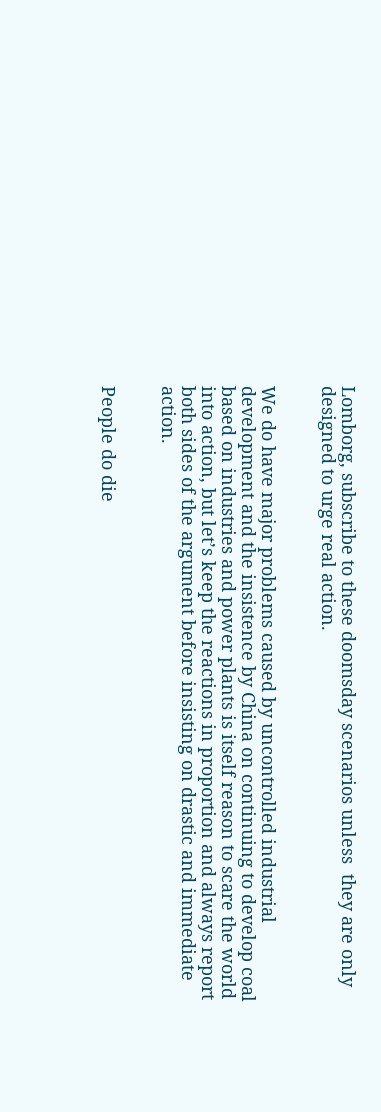Lomborg, subscribe to these doomsday scenarios unless  they are only designed to urge real action.


We do have major problems caused by uncontrolled industrial development and the insistence by China on continuing to develop coal based on industries and power plants is itself reason to scare the world into action, but let’s keep the reactions in proportion and always report both sides of the argument before insisting on drastic and immediate action.


People do die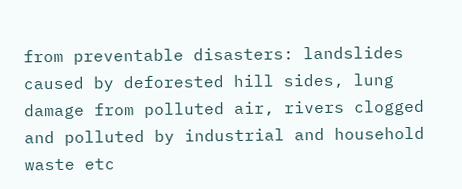from preventable disasters: landslides caused by deforested hill sides, lung damage from polluted air, rivers clogged and polluted by industrial and household waste etc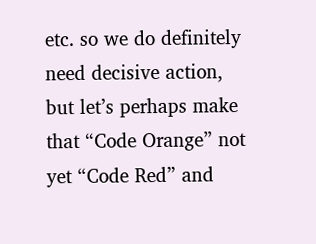etc. so we do definitely need decisive action, but let’s perhaps make that “Code Orange” not yet “Code Red” and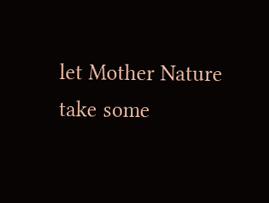let Mother Nature take some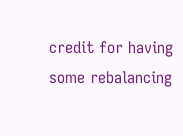credit for having some rebalancing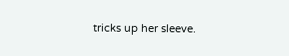tricks up her sleeve.